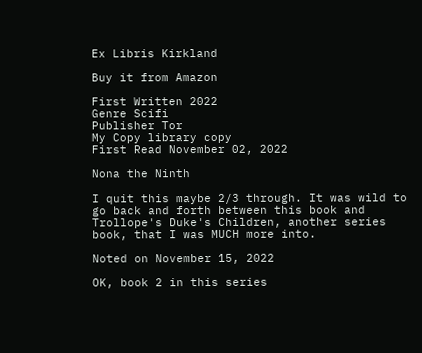Ex Libris Kirkland

Buy it from Amazon

First Written 2022
Genre Scifi
Publisher Tor
My Copy library copy
First Read November 02, 2022

Nona the Ninth

I quit this maybe 2/3 through. It was wild to go back and forth between this book and Trollope's Duke's Children, another series book, that I was MUCH more into.

Noted on November 15, 2022

OK, book 2 in this series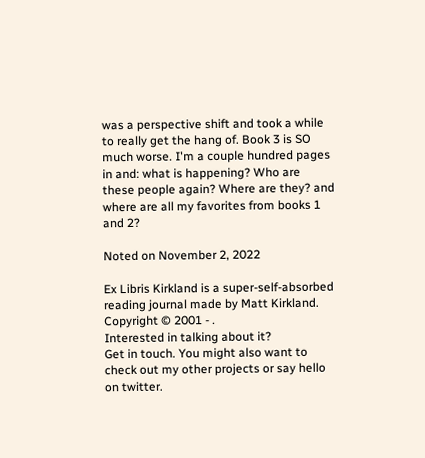was a perspective shift and took a while to really get the hang of. Book 3 is SO much worse. I'm a couple hundred pages in and: what is happening? Who are these people again? Where are they? and where are all my favorites from books 1 and 2?

Noted on November 2, 2022

Ex Libris Kirkland is a super-self-absorbed reading journal made by Matt Kirkland. Copyright © 2001 - .
Interested in talking about it?
Get in touch. You might also want to check out my other projects or say hello on twitter.